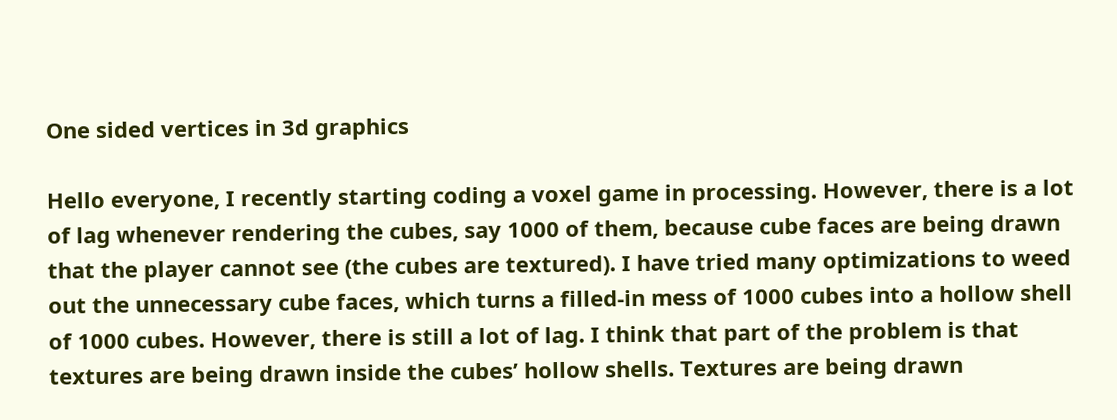One sided vertices in 3d graphics

Hello everyone, I recently starting coding a voxel game in processing. However, there is a lot of lag whenever rendering the cubes, say 1000 of them, because cube faces are being drawn that the player cannot see (the cubes are textured). I have tried many optimizations to weed out the unnecessary cube faces, which turns a filled-in mess of 1000 cubes into a hollow shell of 1000 cubes. However, there is still a lot of lag. I think that part of the problem is that textures are being drawn inside the cubes’ hollow shells. Textures are being drawn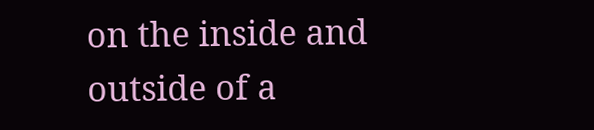on the inside and outside of a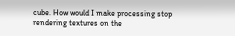cube. How would I make processing stop rendering textures on the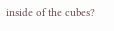inside of the cubes?